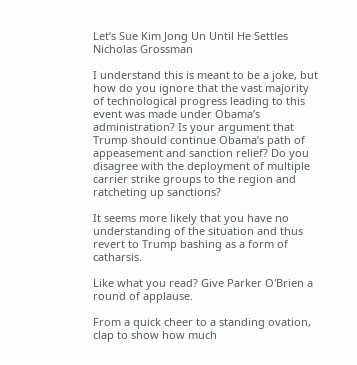Let’s Sue Kim Jong Un Until He Settles
Nicholas Grossman

I understand this is meant to be a joke, but how do you ignore that the vast majority of technological progress leading to this event was made under Obama’s administration? Is your argument that Trump should continue Obama’s path of appeasement and sanction relief? Do you disagree with the deployment of multiple carrier strike groups to the region and ratcheting up sanctions?

It seems more likely that you have no understanding of the situation and thus revert to Trump bashing as a form of catharsis.

Like what you read? Give Parker O'Brien a round of applause.

From a quick cheer to a standing ovation, clap to show how much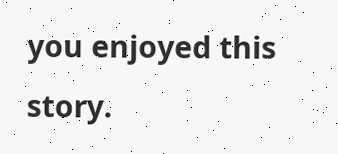you enjoyed this story.